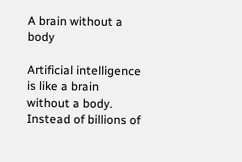A brain without a body

Artificial intelligence is like a brain without a body. Instead of billions of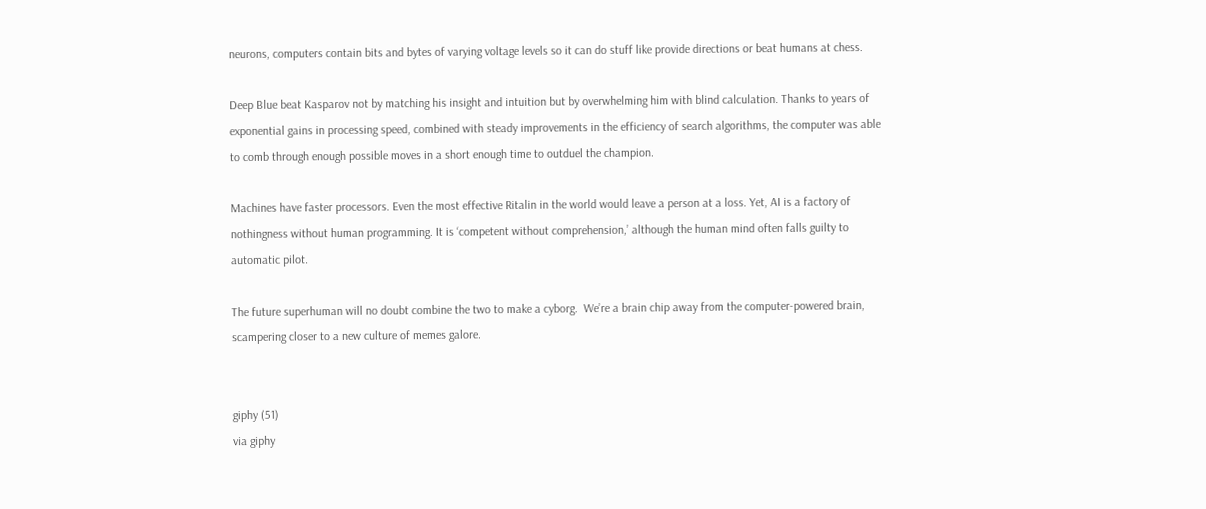neurons, computers contain bits and bytes of varying voltage levels so it can do stuff like provide directions or beat humans at chess.

Deep Blue beat Kasparov not by matching his insight and intuition but by overwhelming him with blind calculation. Thanks to years of exponential gains in processing speed, combined with steady improvements in the efficiency of search algorithms, the computer was able to comb through enough possible moves in a short enough time to outduel the champion.

Machines have faster processors. Even the most effective Ritalin in the world would leave a person at a loss. Yet, AI is a factory of nothingness without human programming. It is ‘competent without comprehension,’ although the human mind often falls guilty to automatic pilot.

The future superhuman will no doubt combine the two to make a cyborg.  We’re a brain chip away from the computer-powered brain, scampering closer to a new culture of memes galore.


giphy (51)
via giphy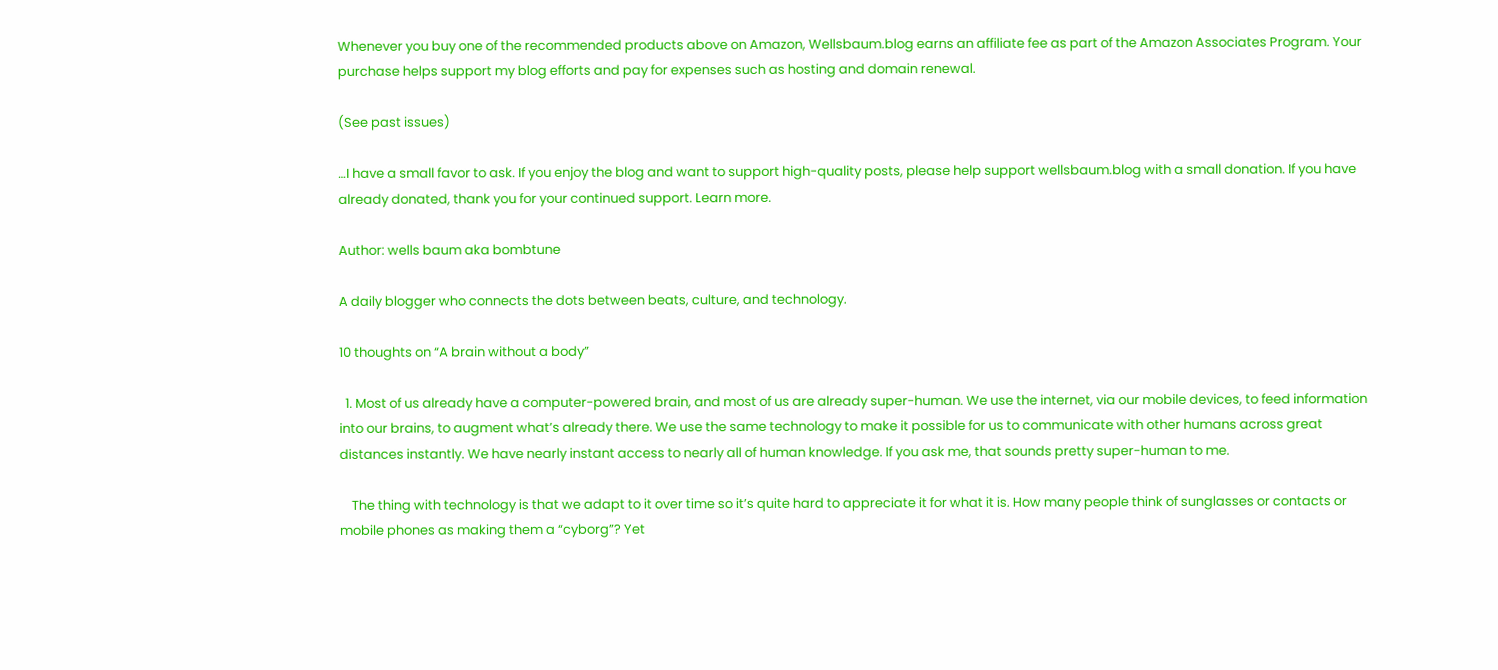Whenever you buy one of the recommended products above on Amazon, Wellsbaum.blog earns an affiliate fee as part of the Amazon Associates Program. Your purchase helps support my blog efforts and pay for expenses such as hosting and domain renewal.

(See past issues)

…I have a small favor to ask. If you enjoy the blog and want to support high-quality posts, please help support wellsbaum.blog with a small donation. If you have already donated, thank you for your continued support. Learn more.

Author: wells baum aka bombtune

A daily blogger who connects the dots between beats, culture, and technology.

10 thoughts on “A brain without a body”

  1. Most of us already have a computer-powered brain, and most of us are already super-human. We use the internet, via our mobile devices, to feed information into our brains, to augment what’s already there. We use the same technology to make it possible for us to communicate with other humans across great distances instantly. We have nearly instant access to nearly all of human knowledge. If you ask me, that sounds pretty super-human to me.

    The thing with technology is that we adapt to it over time so it’s quite hard to appreciate it for what it is. How many people think of sunglasses or contacts or mobile phones as making them a “cyborg”? Yet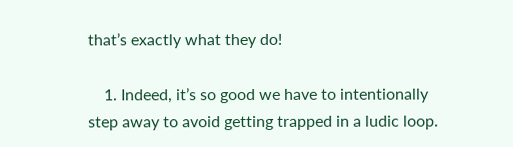that’s exactly what they do!

    1. Indeed, it’s so good we have to intentionally step away to avoid getting trapped in a ludic loop.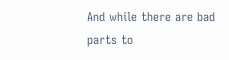And while there are bad parts to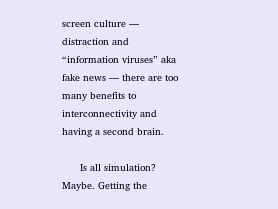screen culture — distraction and “information viruses” aka fake news — there are too many benefits to interconnectivity and having a second brain.

      Is all simulation? Maybe. Getting the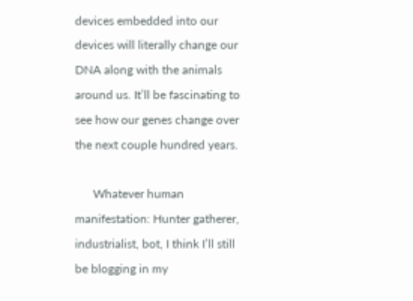devices embedded into our devices will literally change our DNA along with the animals around us. It’ll be fascinating to see how our genes change over the next couple hundred years.

      Whatever human manifestation: Hunter gatherer, industrialist, bot, I think I’ll still be blogging in my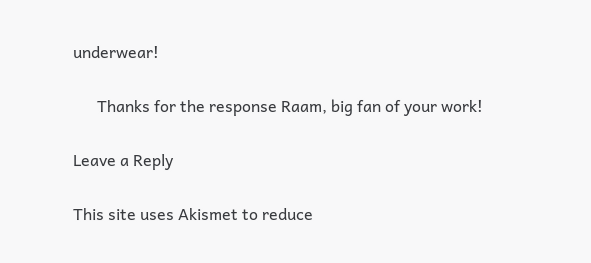underwear!

      Thanks for the response Raam, big fan of your work!

Leave a Reply

This site uses Akismet to reduce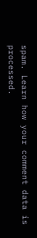spam. Learn how your comment data is processed.